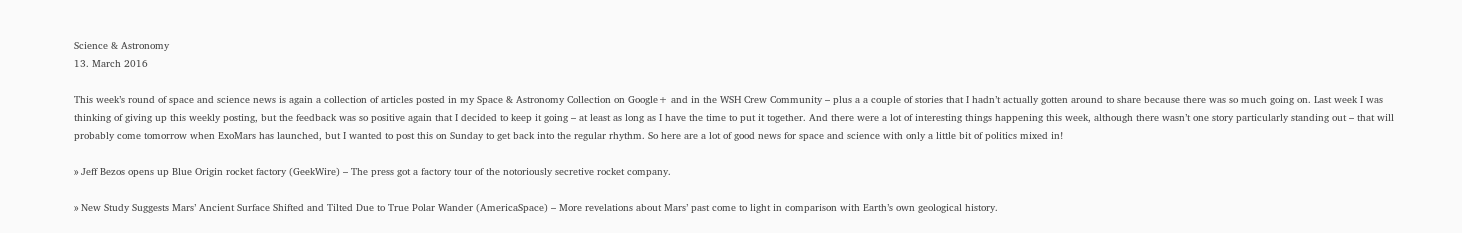Science & Astronomy
13. March 2016

This week’s round of space and science news is again a collection of articles posted in my Space & Astronomy Collection on Google+ and in the WSH Crew Community – plus a a couple of stories that I hadn’t actually gotten around to share because there was so much going on. Last week I was thinking of giving up this weekly posting, but the feedback was so positive again that I decided to keep it going – at least as long as I have the time to put it together. And there were a lot of interesting things happening this week, although there wasn’t one story particularly standing out – that will probably come tomorrow when ExoMars has launched, but I wanted to post this on Sunday to get back into the regular rhythm. So here are a lot of good news for space and science with only a little bit of politics mixed in!

» Jeff Bezos opens up Blue Origin rocket factory (GeekWire) – The press got a factory tour of the notoriously secretive rocket company.

» New Study Suggests Mars’ Ancient Surface Shifted and Tilted Due to True Polar Wander (AmericaSpace) – More revelations about Mars’ past come to light in comparison with Earth’s own geological history.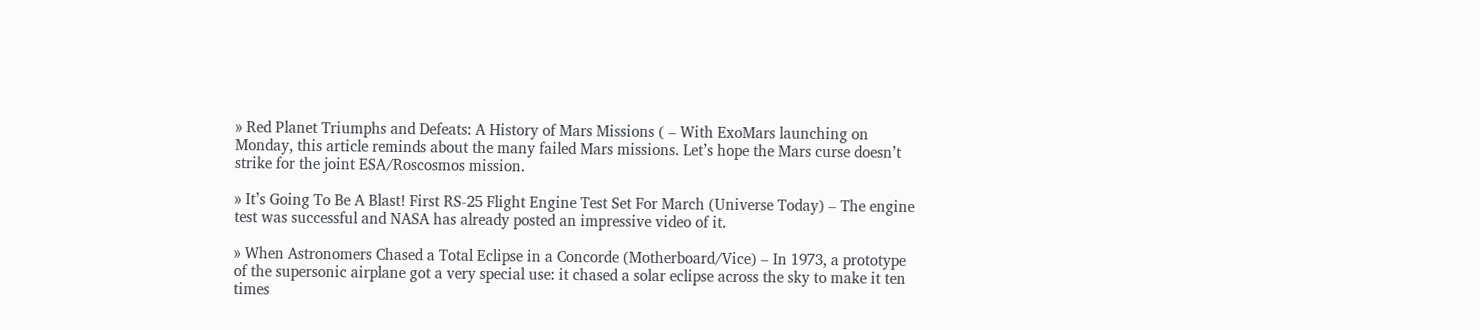» Red Planet Triumphs and Defeats: A History of Mars Missions ( – With ExoMars launching on Monday, this article reminds about the many failed Mars missions. Let’s hope the Mars curse doesn’t strike for the joint ESA/Roscosmos mission.

» It’s Going To Be A Blast! First RS-25 Flight Engine Test Set For March (Universe Today) – The engine test was successful and NASA has already posted an impressive video of it.

» When Astronomers Chased a Total Eclipse in a Concorde (Motherboard/Vice) – In 1973, a prototype of the supersonic airplane got a very special use: it chased a solar eclipse across the sky to make it ten times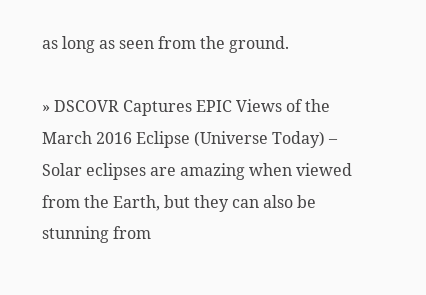as long as seen from the ground.

» DSCOVR Captures EPIC Views of the March 2016 Eclipse (Universe Today) – Solar eclipses are amazing when viewed from the Earth, but they can also be stunning from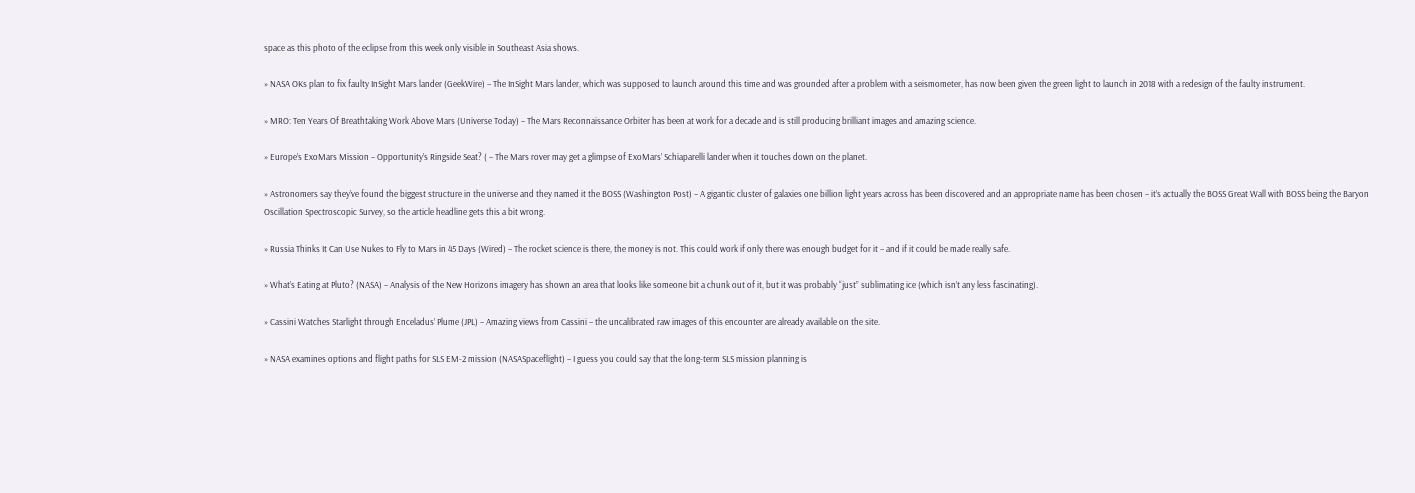space as this photo of the eclipse from this week only visible in Southeast Asia shows.

» NASA OKs plan to fix faulty InSight Mars lander (GeekWire) – The InSight Mars lander, which was supposed to launch around this time and was grounded after a problem with a seismometer, has now been given the green light to launch in 2018 with a redesign of the faulty instrument.

» MRO: Ten Years Of Breathtaking Work Above Mars (Universe Today) – The Mars Reconnaissance Orbiter has been at work for a decade and is still producing brilliant images and amazing science.

» Europe’s ExoMars Mission – Opportunity’s Ringside Seat? ( – The Mars rover may get a glimpse of ExoMars’ Schiaparelli lander when it touches down on the planet.

» Astronomers say they’ve found the biggest structure in the universe and they named it the BOSS (Washington Post) – A gigantic cluster of galaxies one billion light years across has been discovered and an appropriate name has been chosen – it’s actually the BOSS Great Wall with BOSS being the Baryon Oscillation Spectroscopic Survey, so the article headline gets this a bit wrong.

» Russia Thinks It Can Use Nukes to Fly to Mars in 45 Days (Wired) – The rocket science is there, the money is not. This could work if only there was enough budget for it – and if it could be made really safe.

» What’s Eating at Pluto? (NASA) – Analysis of the New Horizons imagery has shown an area that looks like someone bit a chunk out of it, but it was probably “just” sublimating ice (which isn’t any less fascinating).

» Cassini Watches Starlight through Enceladus’ Plume (JPL) – Amazing views from Cassini – the uncalibrated raw images of this encounter are already available on the site.

» NASA examines options and flight paths for SLS EM-2 mission (NASASpaceflight) – I guess you could say that the long-term SLS mission planning is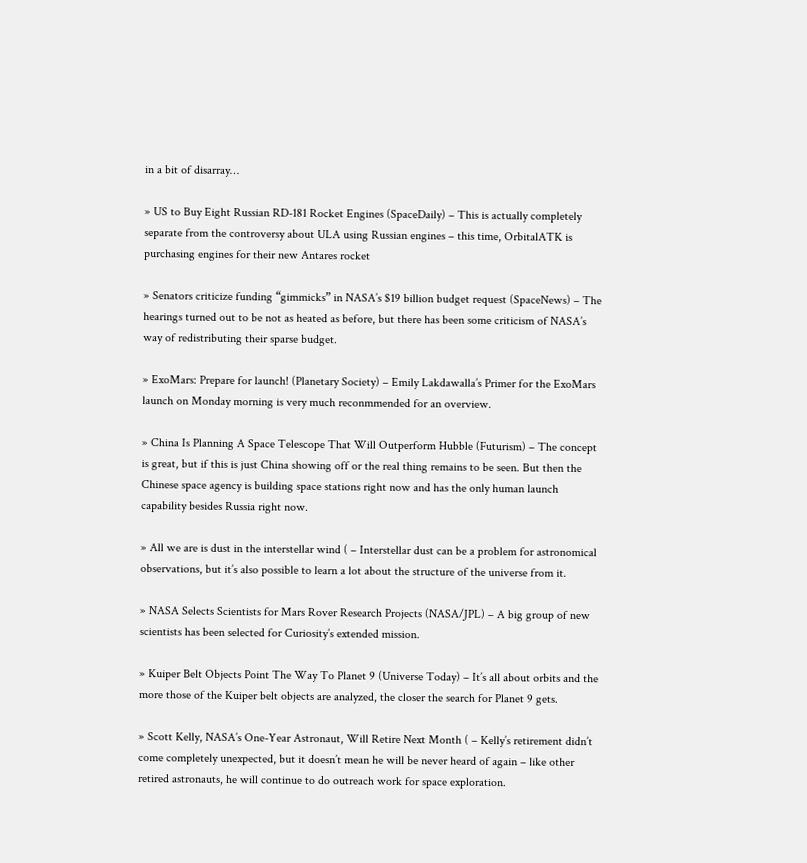in a bit of disarray…

» US to Buy Eight Russian RD-181 Rocket Engines (SpaceDaily) – This is actually completely separate from the controversy about ULA using Russian engines – this time, OrbitalATK is purchasing engines for their new Antares rocket

» Senators criticize funding “gimmicks” in NASA’s $19 billion budget request (SpaceNews) – The hearings turned out to be not as heated as before, but there has been some criticism of NASA’s way of redistributing their sparse budget.

» ExoMars: Prepare for launch! (Planetary Society) – Emily Lakdawalla’s Primer for the ExoMars launch on Monday morning is very much reconmmended for an overview.

» China Is Planning A Space Telescope That Will Outperform Hubble (Futurism) – The concept is great, but if this is just China showing off or the real thing remains to be seen. But then the Chinese space agency is building space stations right now and has the only human launch capability besides Russia right now.

» All we are is dust in the interstellar wind ( – Interstellar dust can be a problem for astronomical observations, but it’s also possible to learn a lot about the structure of the universe from it.

» NASA Selects Scientists for Mars Rover Research Projects (NASA/JPL) – A big group of new scientists has been selected for Curiosity’s extended mission.

» Kuiper Belt Objects Point The Way To Planet 9 (Universe Today) – It’s all about orbits and the more those of the Kuiper belt objects are analyzed, the closer the search for Planet 9 gets.

» Scott Kelly, NASA’s One-Year Astronaut, Will Retire Next Month ( – Kelly’s retirement didn’t come completely unexpected, but it doesn’t mean he will be never heard of again – like other retired astronauts, he will continue to do outreach work for space exploration.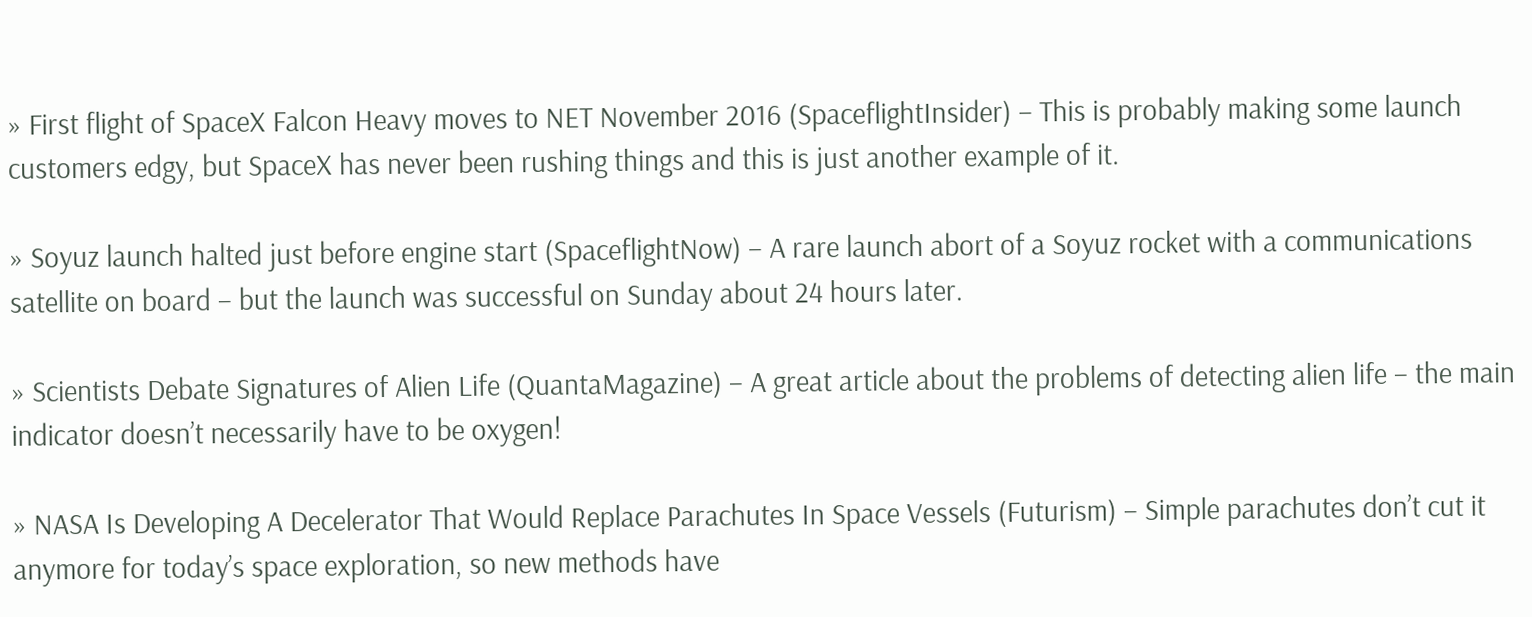» First flight of SpaceX Falcon Heavy moves to NET November 2016 (SpaceflightInsider) – This is probably making some launch customers edgy, but SpaceX has never been rushing things and this is just another example of it.

» Soyuz launch halted just before engine start (SpaceflightNow) – A rare launch abort of a Soyuz rocket with a communications satellite on board – but the launch was successful on Sunday about 24 hours later.

» Scientists Debate Signatures of Alien Life (QuantaMagazine) – A great article about the problems of detecting alien life – the main indicator doesn’t necessarily have to be oxygen!

» NASA Is Developing A Decelerator That Would Replace Parachutes In Space Vessels (Futurism) – Simple parachutes don’t cut it anymore for today’s space exploration, so new methods have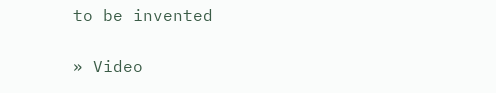to be invented

» Video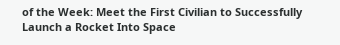of the Week: Meet the First Civilian to Successfully Launch a Rocket Into Space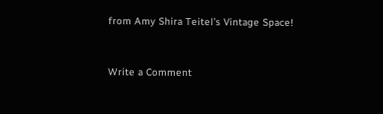from Amy Shira Teitel’s Vintage Space!


Write a Comment